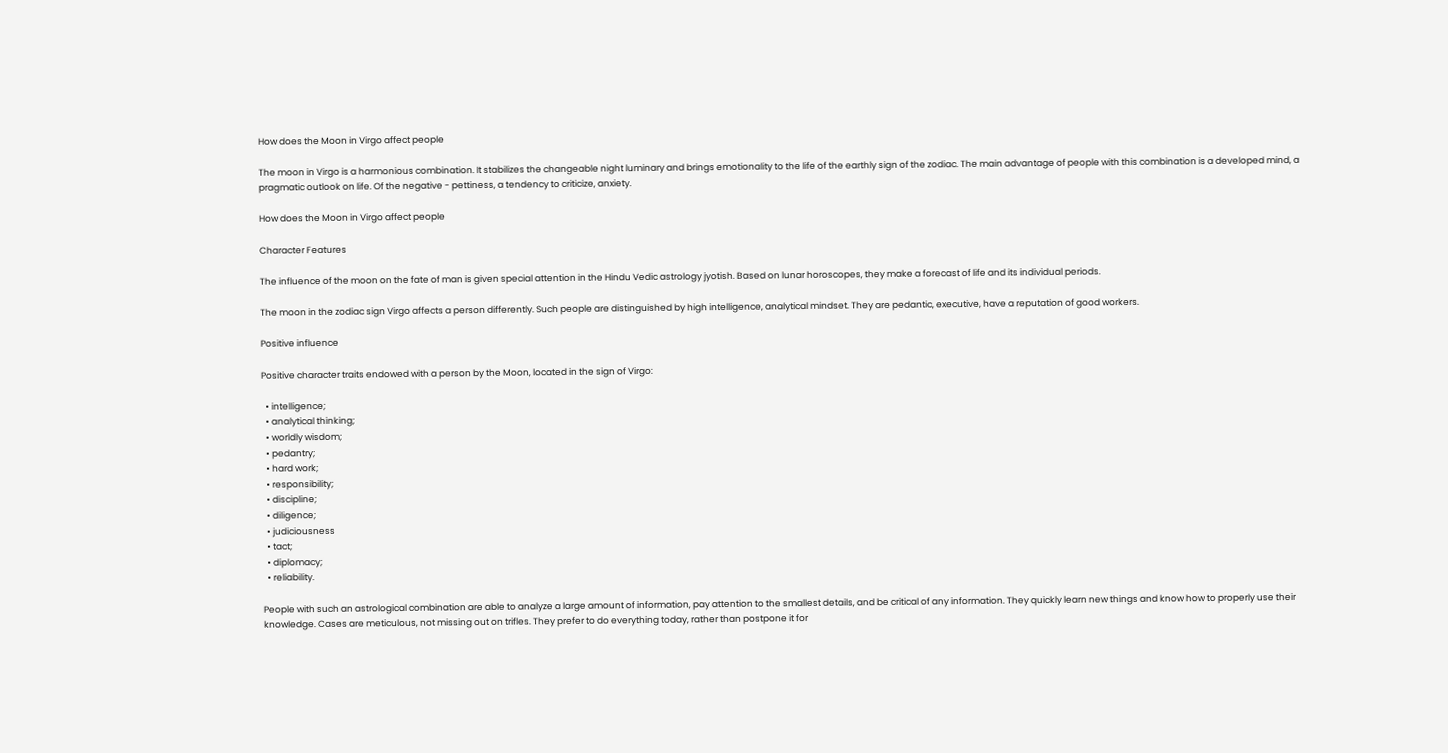How does the Moon in Virgo affect people

The moon in Virgo is a harmonious combination. It stabilizes the changeable night luminary and brings emotionality to the life of the earthly sign of the zodiac. The main advantage of people with this combination is a developed mind, a pragmatic outlook on life. Of the negative - pettiness, a tendency to criticize, anxiety.

How does the Moon in Virgo affect people

Character Features

The influence of the moon on the fate of man is given special attention in the Hindu Vedic astrology jyotish. Based on lunar horoscopes, they make a forecast of life and its individual periods.

The moon in the zodiac sign Virgo affects a person differently. Such people are distinguished by high intelligence, analytical mindset. They are pedantic, executive, have a reputation of good workers.

Positive influence

Positive character traits endowed with a person by the Moon, located in the sign of Virgo:

  • intelligence;
  • analytical thinking;
  • worldly wisdom;
  • pedantry;
  • hard work;
  • responsibility;
  • discipline;
  • diligence;
  • judiciousness
  • tact;
  • diplomacy;
  • reliability.

People with such an astrological combination are able to analyze a large amount of information, pay attention to the smallest details, and be critical of any information. They quickly learn new things and know how to properly use their knowledge. Cases are meticulous, not missing out on trifles. They prefer to do everything today, rather than postpone it for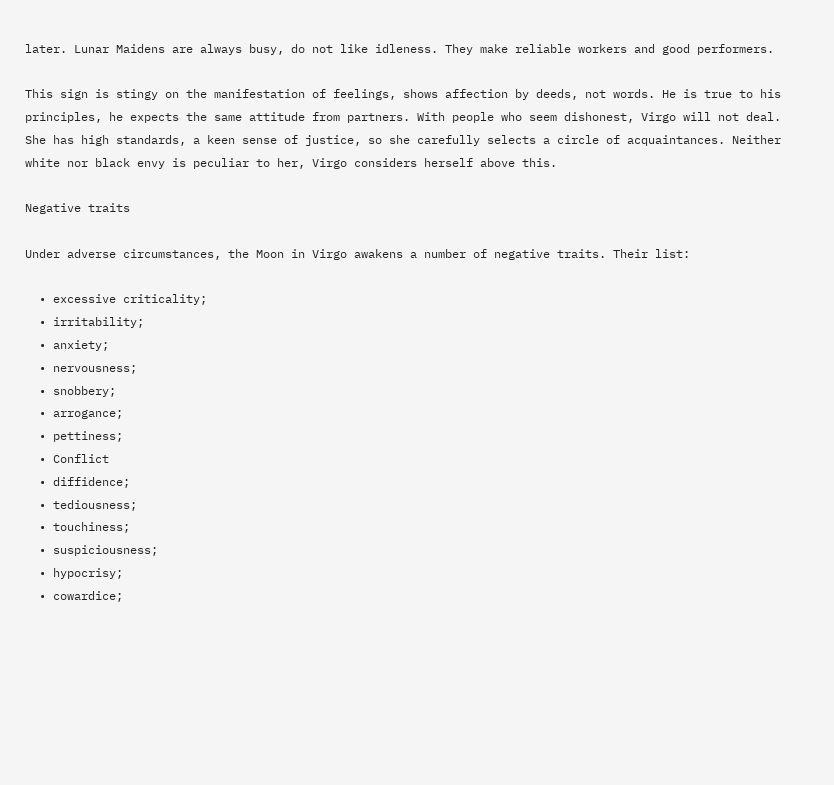later. Lunar Maidens are always busy, do not like idleness. They make reliable workers and good performers.

This sign is stingy on the manifestation of feelings, shows affection by deeds, not words. He is true to his principles, he expects the same attitude from partners. With people who seem dishonest, Virgo will not deal. She has high standards, a keen sense of justice, so she carefully selects a circle of acquaintances. Neither white nor black envy is peculiar to her, Virgo considers herself above this.

Negative traits

Under adverse circumstances, the Moon in Virgo awakens a number of negative traits. Their list:

  • excessive criticality;
  • irritability;
  • anxiety;
  • nervousness;
  • snobbery;
  • arrogance;
  • pettiness;
  • Conflict
  • diffidence;
  • tediousness;
  • touchiness;
  • suspiciousness;
  • hypocrisy;
  • cowardice;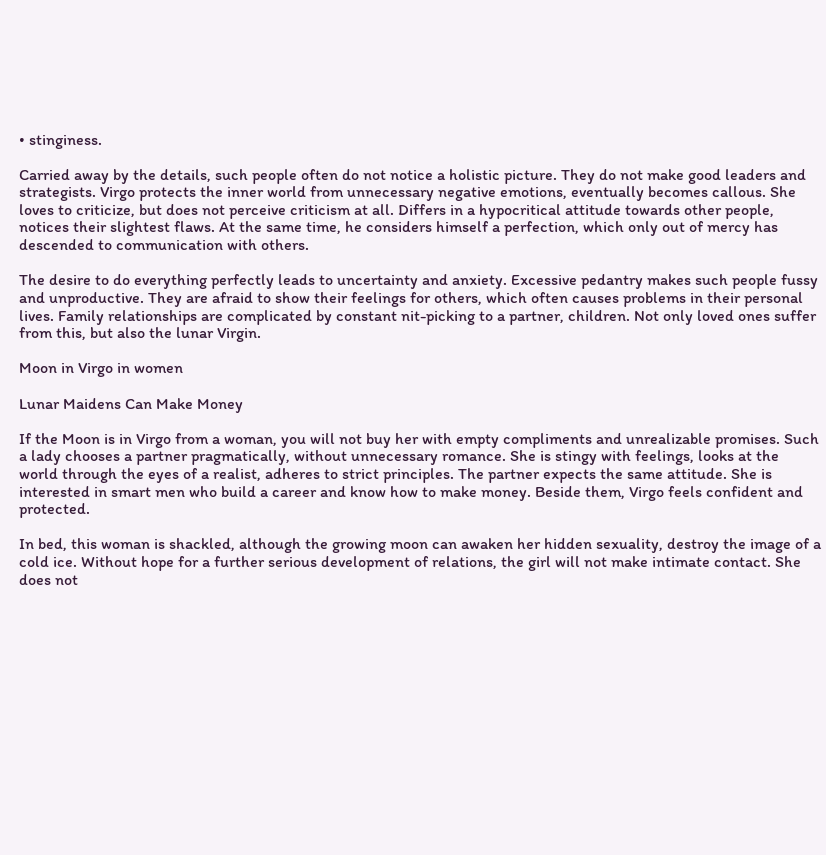• stinginess.

Carried away by the details, such people often do not notice a holistic picture. They do not make good leaders and strategists. Virgo protects the inner world from unnecessary negative emotions, eventually becomes callous. She loves to criticize, but does not perceive criticism at all. Differs in a hypocritical attitude towards other people, notices their slightest flaws. At the same time, he considers himself a perfection, which only out of mercy has descended to communication with others.

The desire to do everything perfectly leads to uncertainty and anxiety. Excessive pedantry makes such people fussy and unproductive. They are afraid to show their feelings for others, which often causes problems in their personal lives. Family relationships are complicated by constant nit-picking to a partner, children. Not only loved ones suffer from this, but also the lunar Virgin.

Moon in Virgo in women

Lunar Maidens Can Make Money

If the Moon is in Virgo from a woman, you will not buy her with empty compliments and unrealizable promises. Such a lady chooses a partner pragmatically, without unnecessary romance. She is stingy with feelings, looks at the world through the eyes of a realist, adheres to strict principles. The partner expects the same attitude. She is interested in smart men who build a career and know how to make money. Beside them, Virgo feels confident and protected.

In bed, this woman is shackled, although the growing moon can awaken her hidden sexuality, destroy the image of a cold ice. Without hope for a further serious development of relations, the girl will not make intimate contact. She does not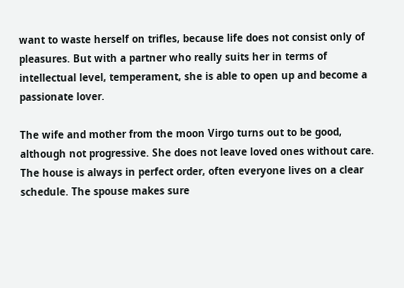want to waste herself on trifles, because life does not consist only of pleasures. But with a partner who really suits her in terms of intellectual level, temperament, she is able to open up and become a passionate lover.

The wife and mother from the moon Virgo turns out to be good, although not progressive. She does not leave loved ones without care. The house is always in perfect order, often everyone lives on a clear schedule. The spouse makes sure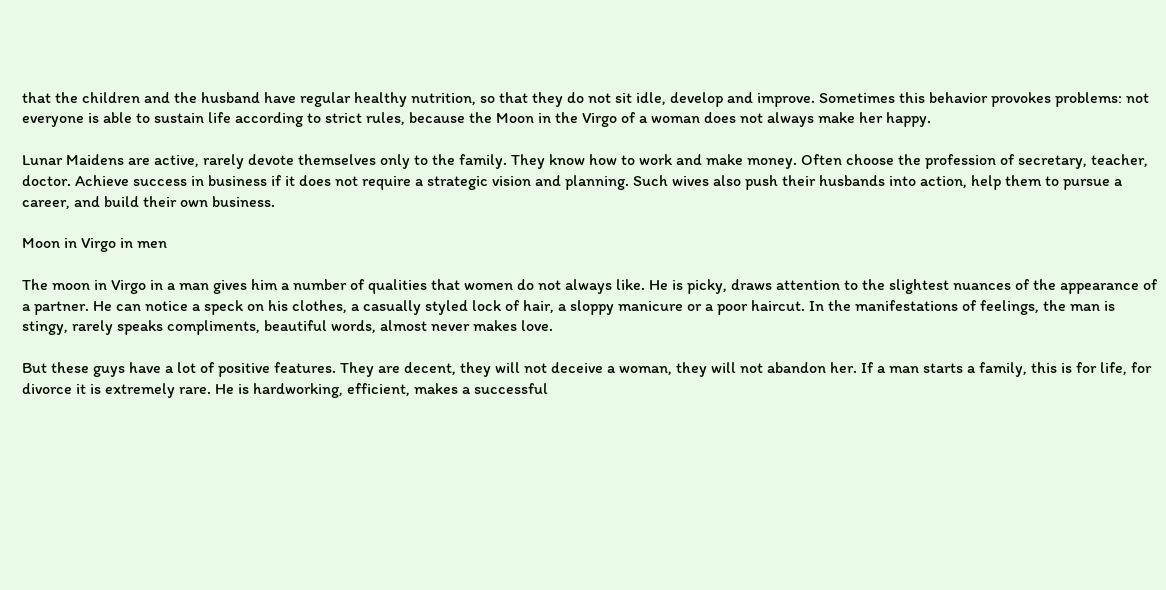that the children and the husband have regular healthy nutrition, so that they do not sit idle, develop and improve. Sometimes this behavior provokes problems: not everyone is able to sustain life according to strict rules, because the Moon in the Virgo of a woman does not always make her happy.

Lunar Maidens are active, rarely devote themselves only to the family. They know how to work and make money. Often choose the profession of secretary, teacher, doctor. Achieve success in business if it does not require a strategic vision and planning. Such wives also push their husbands into action, help them to pursue a career, and build their own business.

Moon in Virgo in men

The moon in Virgo in a man gives him a number of qualities that women do not always like. He is picky, draws attention to the slightest nuances of the appearance of a partner. He can notice a speck on his clothes, a casually styled lock of hair, a sloppy manicure or a poor haircut. In the manifestations of feelings, the man is stingy, rarely speaks compliments, beautiful words, almost never makes love.

But these guys have a lot of positive features. They are decent, they will not deceive a woman, they will not abandon her. If a man starts a family, this is for life, for divorce it is extremely rare. He is hardworking, efficient, makes a successful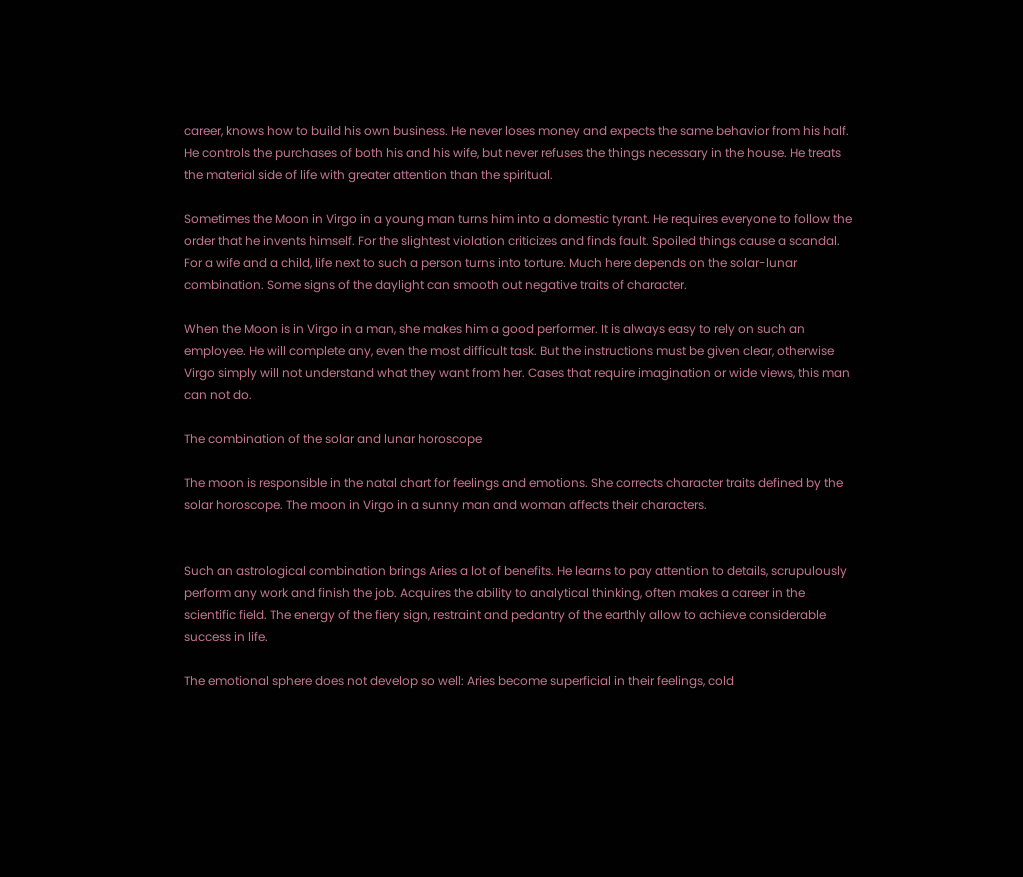career, knows how to build his own business. He never loses money and expects the same behavior from his half. He controls the purchases of both his and his wife, but never refuses the things necessary in the house. He treats the material side of life with greater attention than the spiritual.

Sometimes the Moon in Virgo in a young man turns him into a domestic tyrant. He requires everyone to follow the order that he invents himself. For the slightest violation criticizes and finds fault. Spoiled things cause a scandal. For a wife and a child, life next to such a person turns into torture. Much here depends on the solar-lunar combination. Some signs of the daylight can smooth out negative traits of character.

When the Moon is in Virgo in a man, she makes him a good performer. It is always easy to rely on such an employee. He will complete any, even the most difficult task. But the instructions must be given clear, otherwise Virgo simply will not understand what they want from her. Cases that require imagination or wide views, this man can not do.

The combination of the solar and lunar horoscope

The moon is responsible in the natal chart for feelings and emotions. She corrects character traits defined by the solar horoscope. The moon in Virgo in a sunny man and woman affects their characters.


Such an astrological combination brings Aries a lot of benefits. He learns to pay attention to details, scrupulously perform any work and finish the job. Acquires the ability to analytical thinking, often makes a career in the scientific field. The energy of the fiery sign, restraint and pedantry of the earthly allow to achieve considerable success in life.

The emotional sphere does not develop so well: Aries become superficial in their feelings, cold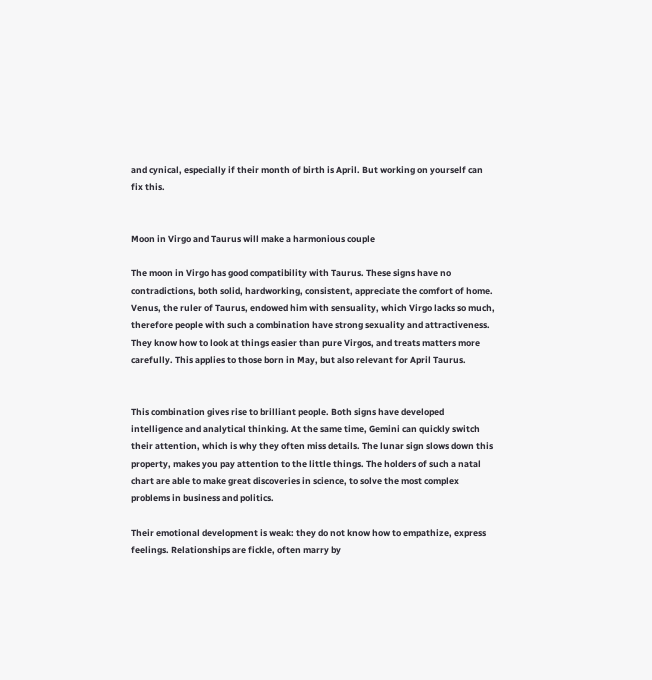and cynical, especially if their month of birth is April. But working on yourself can fix this.


Moon in Virgo and Taurus will make a harmonious couple

The moon in Virgo has good compatibility with Taurus. These signs have no contradictions, both solid, hardworking, consistent, appreciate the comfort of home. Venus, the ruler of Taurus, endowed him with sensuality, which Virgo lacks so much, therefore people with such a combination have strong sexuality and attractiveness. They know how to look at things easier than pure Virgos, and treats matters more carefully. This applies to those born in May, but also relevant for April Taurus.


This combination gives rise to brilliant people. Both signs have developed intelligence and analytical thinking. At the same time, Gemini can quickly switch their attention, which is why they often miss details. The lunar sign slows down this property, makes you pay attention to the little things. The holders of such a natal chart are able to make great discoveries in science, to solve the most complex problems in business and politics.

Their emotional development is weak: they do not know how to empathize, express feelings. Relationships are fickle, often marry by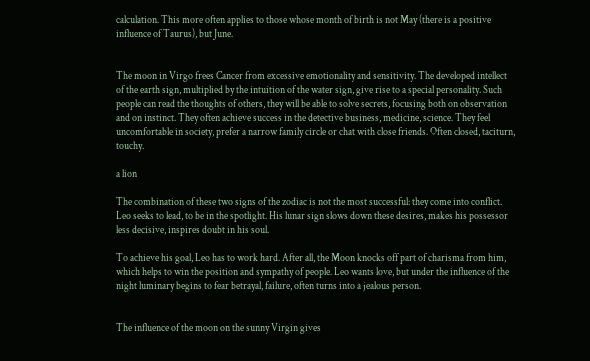calculation. This more often applies to those whose month of birth is not May (there is a positive influence of Taurus), but June.


The moon in Virgo frees Cancer from excessive emotionality and sensitivity. The developed intellect of the earth sign, multiplied by the intuition of the water sign, give rise to a special personality. Such people can read the thoughts of others, they will be able to solve secrets, focusing both on observation and on instinct. They often achieve success in the detective business, medicine, science. They feel uncomfortable in society, prefer a narrow family circle or chat with close friends. Often closed, taciturn, touchy.

a lion

The combination of these two signs of the zodiac is not the most successful: they come into conflict. Leo seeks to lead, to be in the spotlight. His lunar sign slows down these desires, makes his possessor less decisive, inspires doubt in his soul.

To achieve his goal, Leo has to work hard. After all, the Moon knocks off part of charisma from him, which helps to win the position and sympathy of people. Leo wants love, but under the influence of the night luminary begins to fear betrayal, failure, often turns into a jealous person.


The influence of the moon on the sunny Virgin gives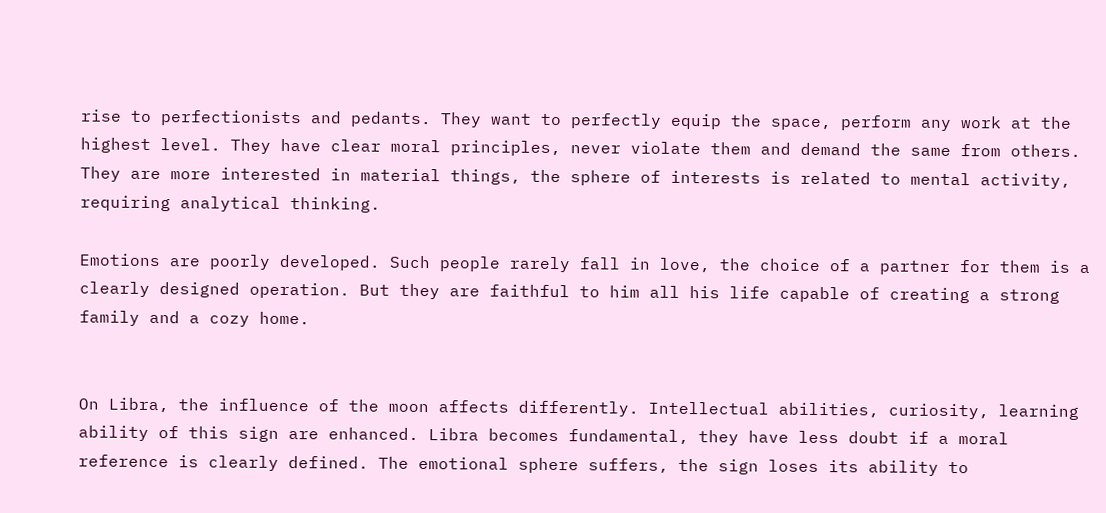rise to perfectionists and pedants. They want to perfectly equip the space, perform any work at the highest level. They have clear moral principles, never violate them and demand the same from others. They are more interested in material things, the sphere of interests is related to mental activity, requiring analytical thinking.

Emotions are poorly developed. Such people rarely fall in love, the choice of a partner for them is a clearly designed operation. But they are faithful to him all his life capable of creating a strong family and a cozy home.


On Libra, the influence of the moon affects differently. Intellectual abilities, curiosity, learning ability of this sign are enhanced. Libra becomes fundamental, they have less doubt if a moral reference is clearly defined. The emotional sphere suffers, the sign loses its ability to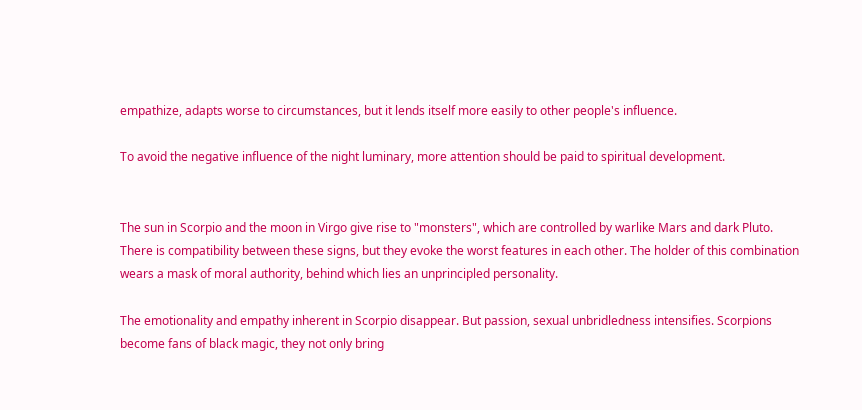empathize, adapts worse to circumstances, but it lends itself more easily to other people's influence.

To avoid the negative influence of the night luminary, more attention should be paid to spiritual development.


The sun in Scorpio and the moon in Virgo give rise to "monsters", which are controlled by warlike Mars and dark Pluto. There is compatibility between these signs, but they evoke the worst features in each other. The holder of this combination wears a mask of moral authority, behind which lies an unprincipled personality.

The emotionality and empathy inherent in Scorpio disappear. But passion, sexual unbridledness intensifies. Scorpions become fans of black magic, they not only bring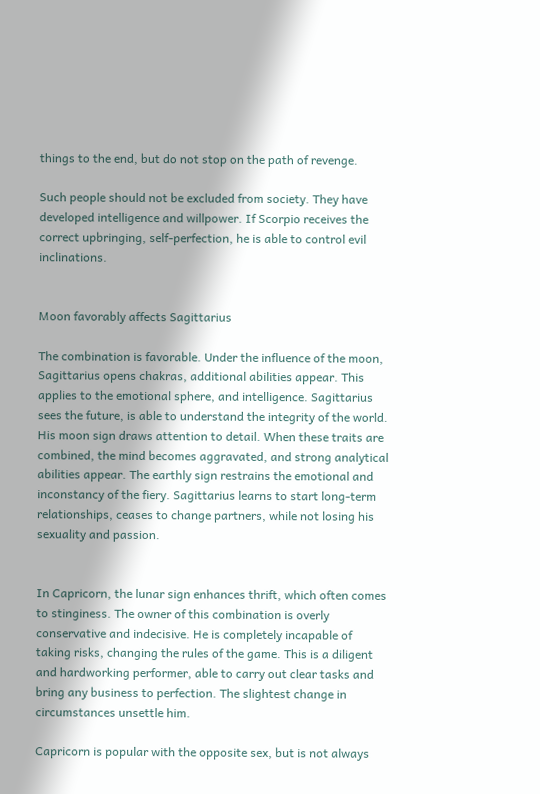things to the end, but do not stop on the path of revenge.

Such people should not be excluded from society. They have developed intelligence and willpower. If Scorpio receives the correct upbringing, self-perfection, he is able to control evil inclinations.


Moon favorably affects Sagittarius

The combination is favorable. Under the influence of the moon, Sagittarius opens chakras, additional abilities appear. This applies to the emotional sphere, and intelligence. Sagittarius sees the future, is able to understand the integrity of the world. His moon sign draws attention to detail. When these traits are combined, the mind becomes aggravated, and strong analytical abilities appear. The earthly sign restrains the emotional and inconstancy of the fiery. Sagittarius learns to start long-term relationships, ceases to change partners, while not losing his sexuality and passion.


In Capricorn, the lunar sign enhances thrift, which often comes to stinginess. The owner of this combination is overly conservative and indecisive. He is completely incapable of taking risks, changing the rules of the game. This is a diligent and hardworking performer, able to carry out clear tasks and bring any business to perfection. The slightest change in circumstances unsettle him.

Capricorn is popular with the opposite sex, but is not always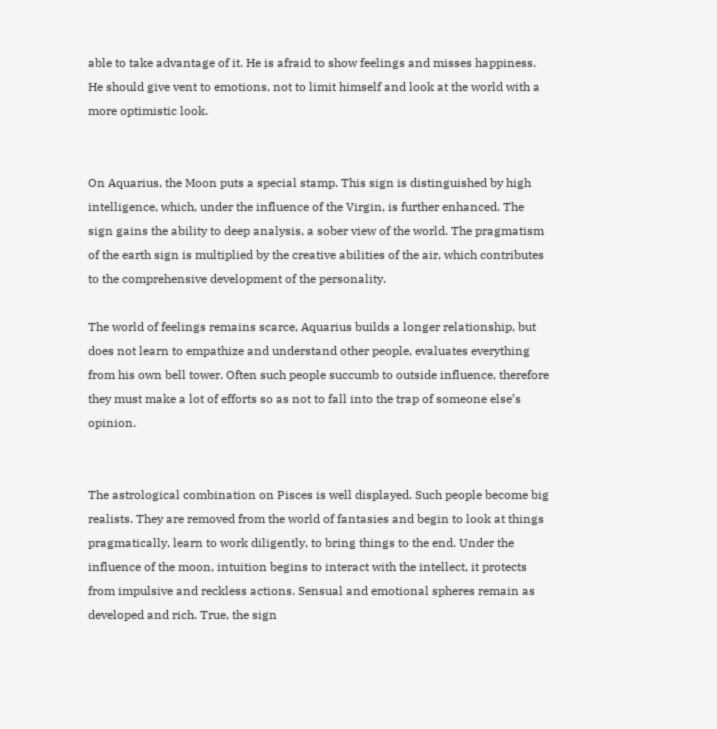able to take advantage of it. He is afraid to show feelings and misses happiness. He should give vent to emotions, not to limit himself and look at the world with a more optimistic look.


On Aquarius, the Moon puts a special stamp. This sign is distinguished by high intelligence, which, under the influence of the Virgin, is further enhanced. The sign gains the ability to deep analysis, a sober view of the world. The pragmatism of the earth sign is multiplied by the creative abilities of the air, which contributes to the comprehensive development of the personality.

The world of feelings remains scarce, Aquarius builds a longer relationship, but does not learn to empathize and understand other people, evaluates everything from his own bell tower. Often such people succumb to outside influence, therefore they must make a lot of efforts so as not to fall into the trap of someone else’s opinion.


The astrological combination on Pisces is well displayed. Such people become big realists. They are removed from the world of fantasies and begin to look at things pragmatically, learn to work diligently, to bring things to the end. Under the influence of the moon, intuition begins to interact with the intellect, it protects from impulsive and reckless actions. Sensual and emotional spheres remain as developed and rich. True, the sign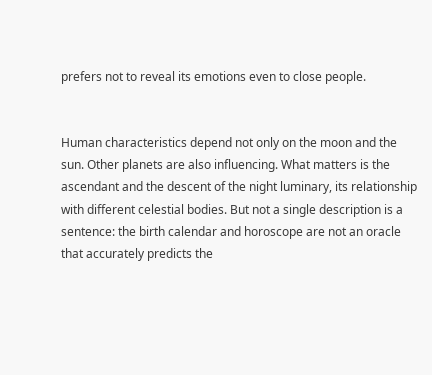prefers not to reveal its emotions even to close people.


Human characteristics depend not only on the moon and the sun. Other planets are also influencing. What matters is the ascendant and the descent of the night luminary, its relationship with different celestial bodies. But not a single description is a sentence: the birth calendar and horoscope are not an oracle that accurately predicts the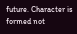future. Character is formed not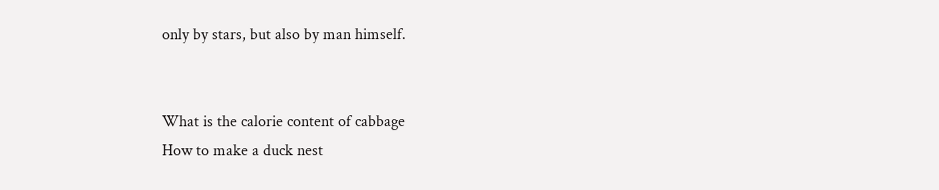only by stars, but also by man himself.


What is the calorie content of cabbage
How to make a duck nest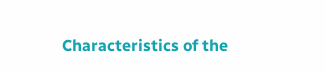Characteristics of the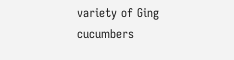variety of Ging cucumbers